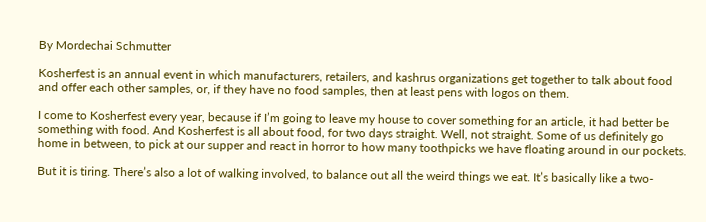By Mordechai Schmutter

Kosherfest is an annual event in which manufacturers, retailers, and kashrus organizations get together to talk about food and offer each other samples, or, if they have no food samples, then at least pens with logos on them.

I come to Kosherfest every year, because if I’m going to leave my house to cover something for an article, it had better be something with food. And Kosherfest is all about food, for two days straight. Well, not straight. Some of us definitely go home in between, to pick at our supper and react in horror to how many toothpicks we have floating around in our pockets.

But it is tiring. There’s also a lot of walking involved, to balance out all the weird things we eat. It’s basically like a two-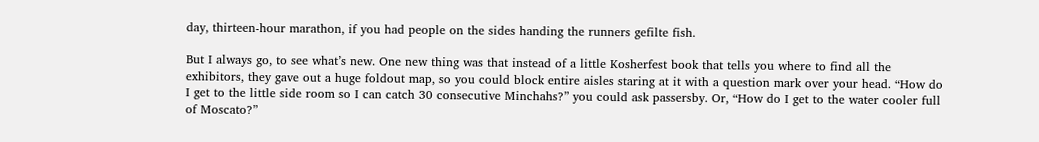day, thirteen-hour marathon, if you had people on the sides handing the runners gefilte fish.

But I always go, to see what’s new. One new thing was that instead of a little Kosherfest book that tells you where to find all the exhibitors, they gave out a huge foldout map, so you could block entire aisles staring at it with a question mark over your head. “How do I get to the little side room so I can catch 30 consecutive Minchahs?” you could ask passersby. Or, “How do I get to the water cooler full of Moscato?”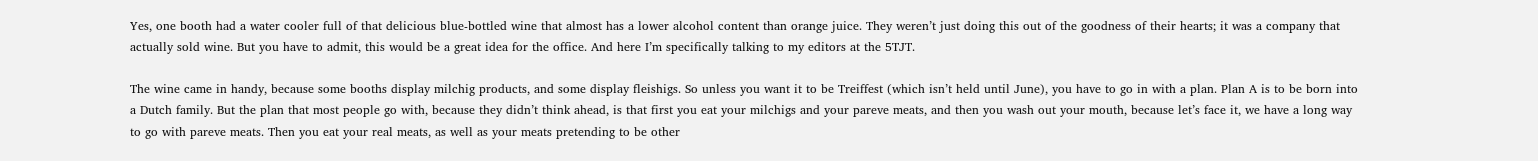Yes, one booth had a water cooler full of that delicious blue-bottled wine that almost has a lower alcohol content than orange juice. They weren’t just doing this out of the goodness of their hearts; it was a company that actually sold wine. But you have to admit, this would be a great idea for the office. And here I’m specifically talking to my editors at the 5TJT.

The wine came in handy, because some booths display milchig products, and some display fleishigs. So unless you want it to be Treiffest (which isn’t held until June), you have to go in with a plan. Plan A is to be born into a Dutch family. But the plan that most people go with, because they didn’t think ahead, is that first you eat your milchigs and your pareve meats, and then you wash out your mouth, because let’s face it, we have a long way to go with pareve meats. Then you eat your real meats, as well as your meats pretending to be other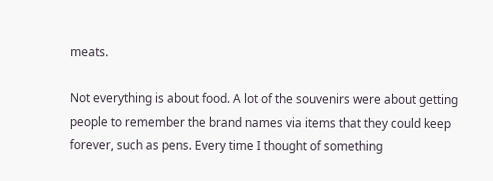meats.

Not everything is about food. A lot of the souvenirs were about getting people to remember the brand names via items that they could keep forever, such as pens. Every time I thought of something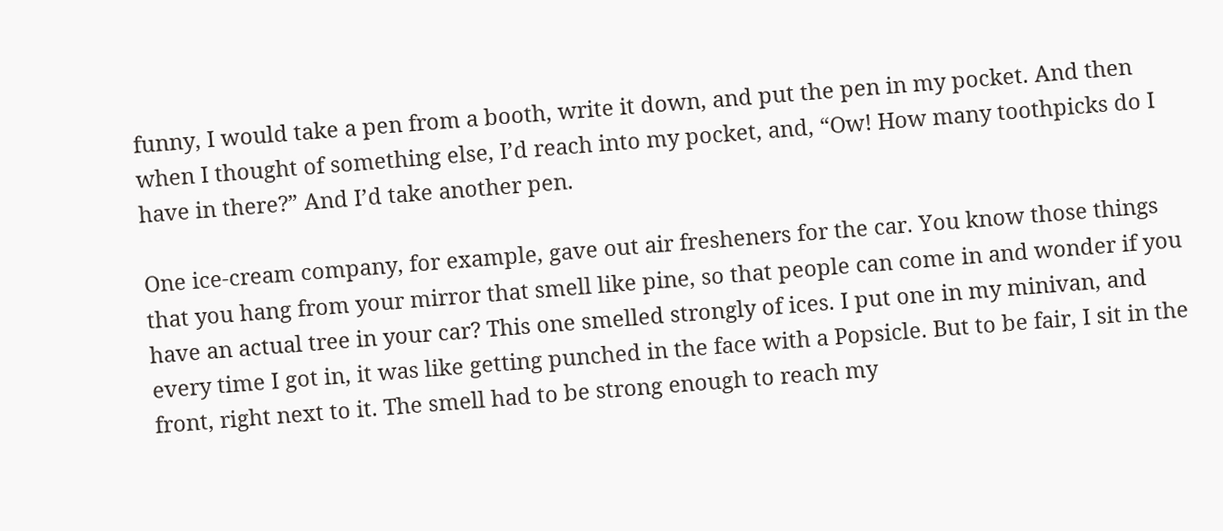funny, I would take a pen from a booth, write it down, and put the pen in my pocket. And then when I thought of something else, I’d reach into my pocket, and, “Ow! How many toothpicks do I have in there?” And I’d take another pen.

One ice-cream company, for example, gave out air fresheners for the car. You know those things that you hang from your mirror that smell like pine, so that people can come in and wonder if you have an actual tree in your car? This one smelled strongly of ices. I put one in my minivan, and every time I got in, it was like getting punched in the face with a Popsicle. But to be fair, I sit in the front, right next to it. The smell had to be strong enough to reach my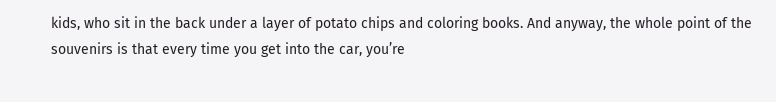kids, who sit in the back under a layer of potato chips and coloring books. And anyway, the whole point of the souvenirs is that every time you get into the car, you’re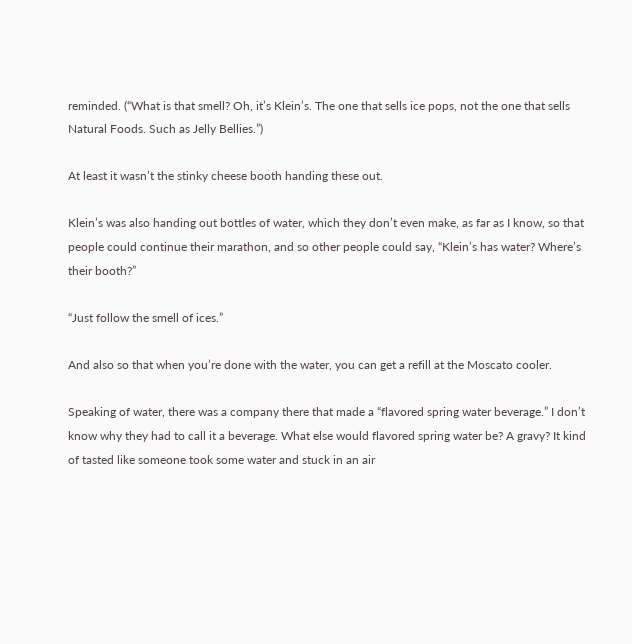reminded. (“What is that smell? Oh, it’s Klein’s. The one that sells ice pops, not the one that sells Natural Foods. Such as Jelly Bellies.”)

At least it wasn’t the stinky cheese booth handing these out.

Klein’s was also handing out bottles of water, which they don’t even make, as far as I know, so that people could continue their marathon, and so other people could say, “Klein’s has water? Where’s their booth?”

“Just follow the smell of ices.”

And also so that when you’re done with the water, you can get a refill at the Moscato cooler.

Speaking of water, there was a company there that made a “flavored spring water beverage.” I don’t know why they had to call it a beverage. What else would flavored spring water be? A gravy? It kind of tasted like someone took some water and stuck in an air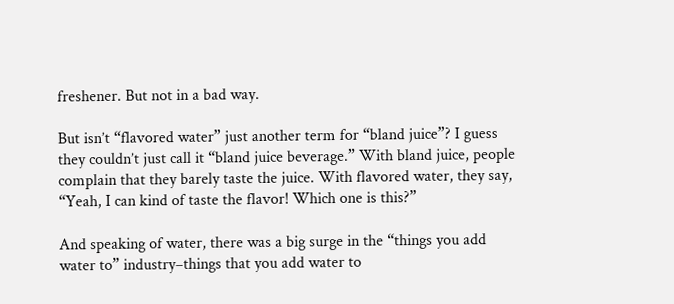freshener. But not in a bad way.

But isn’t “flavored water” just another term for “bland juice”? I guess they couldn’t just call it “bland juice beverage.” With bland juice, people complain that they barely taste the juice. With flavored water, they say, “Yeah, I can kind of taste the flavor! Which one is this?”

And speaking of water, there was a big surge in the “things you add water to” industry–things that you add water to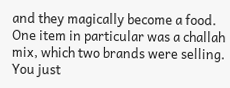and they magically become a food. One item in particular was a challah mix, which two brands were selling. You just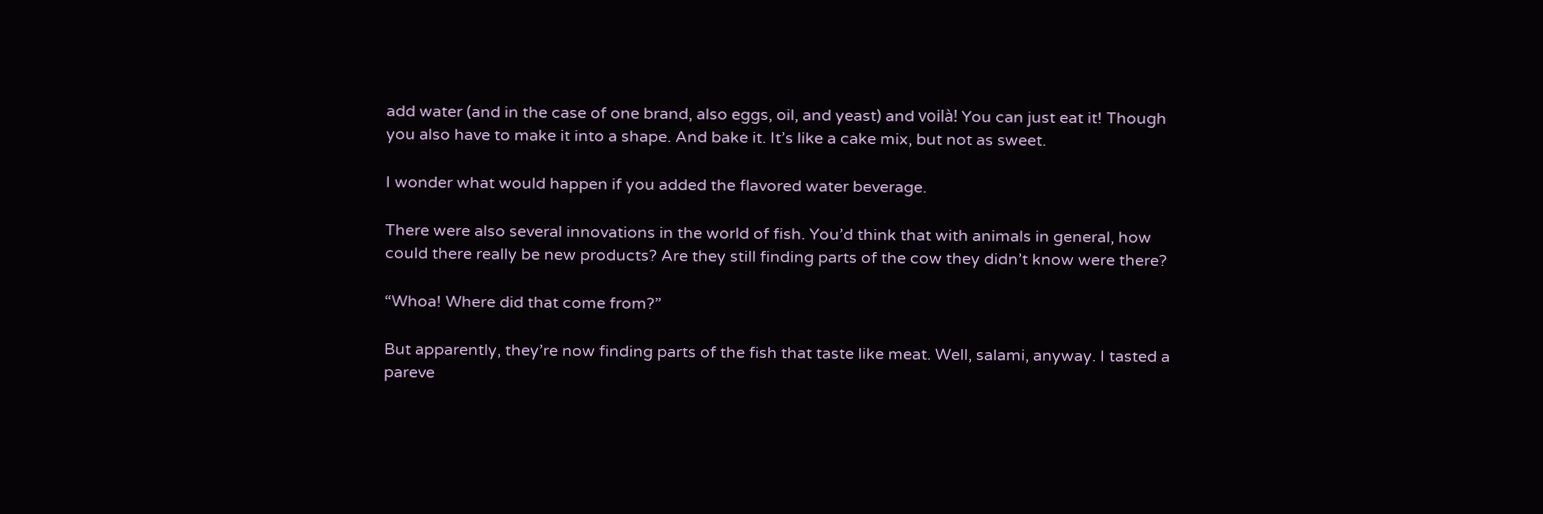add water (and in the case of one brand, also eggs, oil, and yeast) and voilà! You can just eat it! Though you also have to make it into a shape. And bake it. It’s like a cake mix, but not as sweet.

I wonder what would happen if you added the flavored water beverage.

There were also several innovations in the world of fish. You’d think that with animals in general, how could there really be new products? Are they still finding parts of the cow they didn’t know were there?

“Whoa! Where did that come from?”

But apparently, they’re now finding parts of the fish that taste like meat. Well, salami, anyway. I tasted a pareve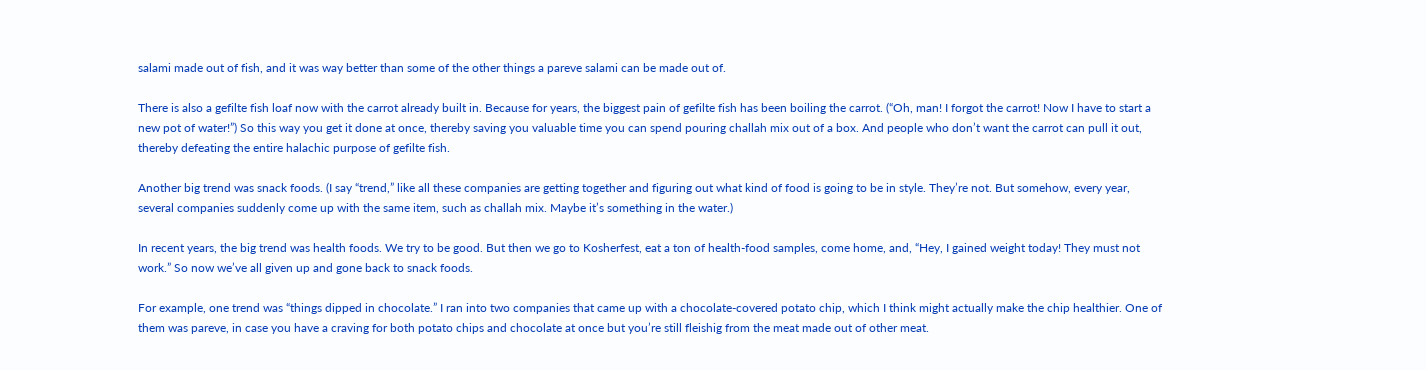salami made out of fish, and it was way better than some of the other things a pareve salami can be made out of.

There is also a gefilte fish loaf now with the carrot already built in. Because for years, the biggest pain of gefilte fish has been boiling the carrot. (“Oh, man! I forgot the carrot! Now I have to start a new pot of water!”) So this way you get it done at once, thereby saving you valuable time you can spend pouring challah mix out of a box. And people who don’t want the carrot can pull it out, thereby defeating the entire halachic purpose of gefilte fish.

Another big trend was snack foods. (I say “trend,” like all these companies are getting together and figuring out what kind of food is going to be in style. They’re not. But somehow, every year, several companies suddenly come up with the same item, such as challah mix. Maybe it’s something in the water.)

In recent years, the big trend was health foods. We try to be good. But then we go to Kosherfest, eat a ton of health-food samples, come home, and, “Hey, I gained weight today! They must not work.” So now we’ve all given up and gone back to snack foods.

For example, one trend was “things dipped in chocolate.” I ran into two companies that came up with a chocolate-covered potato chip, which I think might actually make the chip healthier. One of them was pareve, in case you have a craving for both potato chips and chocolate at once but you’re still fleishig from the meat made out of other meat.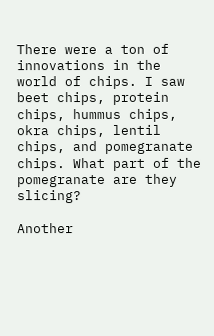There were a ton of innovations in the world of chips. I saw beet chips, protein chips, hummus chips, okra chips, lentil chips, and pomegranate chips. What part of the pomegranate are they slicing?

Another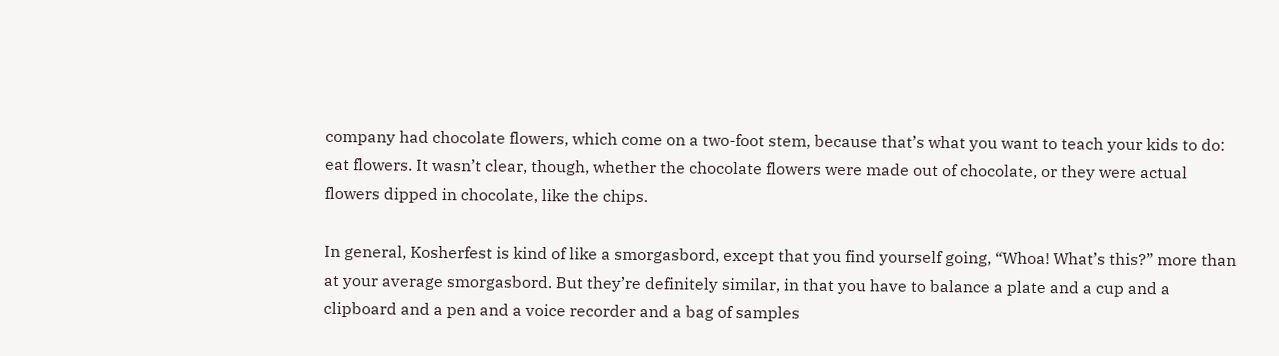company had chocolate flowers, which come on a two-foot stem, because that’s what you want to teach your kids to do: eat flowers. It wasn’t clear, though, whether the chocolate flowers were made out of chocolate, or they were actual flowers dipped in chocolate, like the chips.

In general, Kosherfest is kind of like a smorgasbord, except that you find yourself going, “Whoa! What’s this?” more than at your average smorgasbord. But they’re definitely similar, in that you have to balance a plate and a cup and a clipboard and a pen and a voice recorder and a bag of samples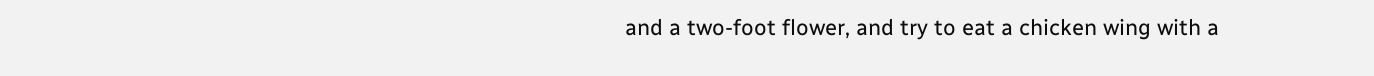and a two-foot flower, and try to eat a chicken wing with a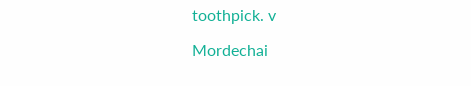toothpick. v

Mordechai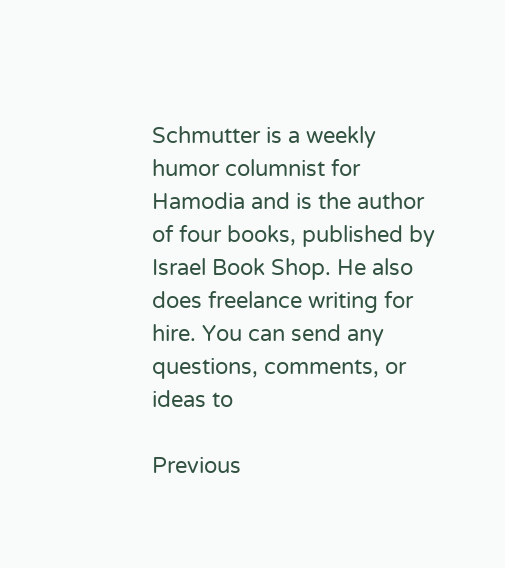Schmutter is a weekly humor columnist for Hamodia and is the author of four books, published by Israel Book Shop. He also does freelance writing for hire. You can send any questions, comments, or ideas to

Previous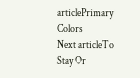articlePrimary Colors
Next articleTo Stay Or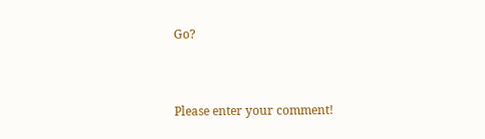Go?


Please enter your comment!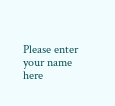Please enter your name here